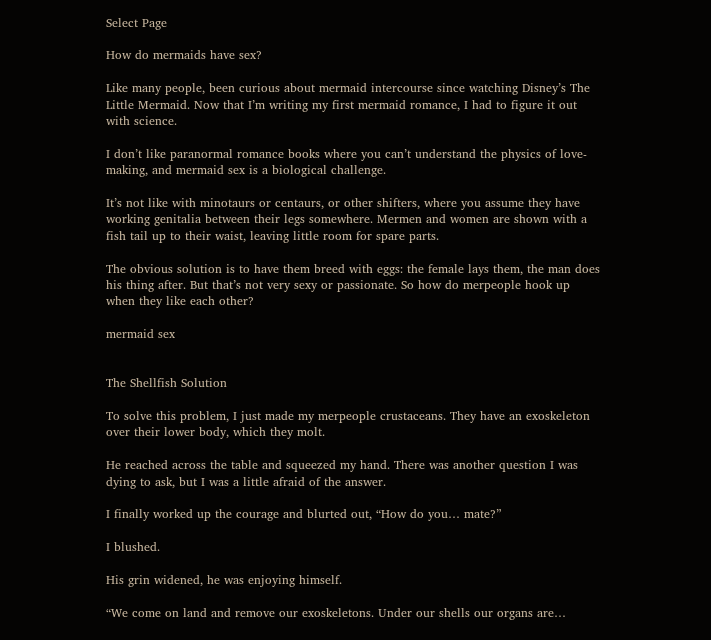Select Page

How do mermaids have sex?

Like many people, been curious about mermaid intercourse since watching Disney’s The Little Mermaid. Now that I’m writing my first mermaid romance, I had to figure it out with science.

I don’t like paranormal romance books where you can’t understand the physics of love-making, and mermaid sex is a biological challenge.

It’s not like with minotaurs or centaurs, or other shifters, where you assume they have working genitalia between their legs somewhere. Mermen and women are shown with a fish tail up to their waist, leaving little room for spare parts.

The obvious solution is to have them breed with eggs: the female lays them, the man does his thing after. But that’s not very sexy or passionate. So how do merpeople hook up when they like each other?

mermaid sex


The Shellfish Solution

To solve this problem, I just made my merpeople crustaceans. They have an exoskeleton over their lower body, which they molt.

He reached across the table and squeezed my hand. There was another question I was dying to ask, but I was a little afraid of the answer.

I finally worked up the courage and blurted out, “How do you… mate?”

I blushed.

His grin widened, he was enjoying himself.

“We come on land and remove our exoskeletons. Under our shells our organs are…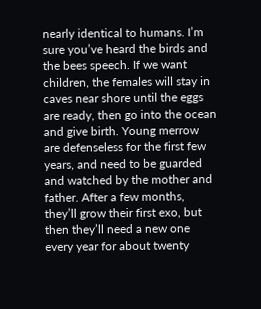nearly identical to humans. I’m sure you’ve heard the birds and the bees speech. If we want children, the females will stay in caves near shore until the eggs are ready, then go into the ocean and give birth. Young merrow are defenseless for the first few years, and need to be guarded and watched by the mother and father. After a few months, they’ll grow their first exo, but then they’ll need a new one every year for about twenty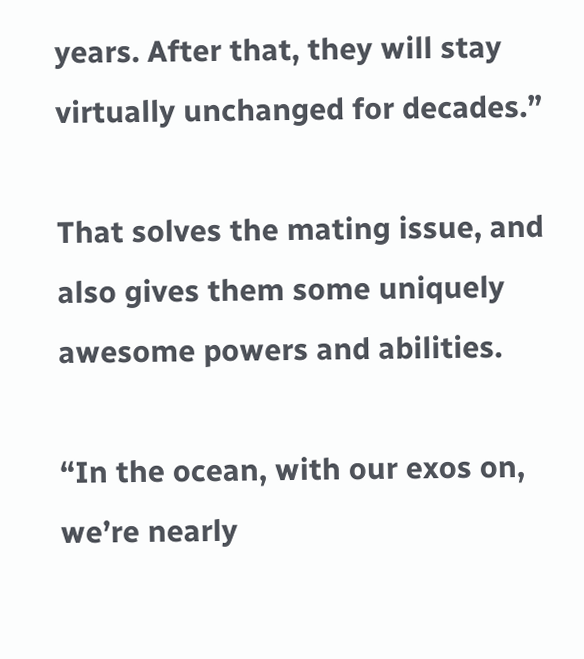years. After that, they will stay virtually unchanged for decades.”

That solves the mating issue, and also gives them some uniquely awesome powers and abilities.

“In the ocean, with our exos on, we’re nearly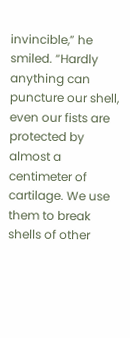invincible,” he smiled. “Hardly anything can puncture our shell, even our fists are protected by almost a centimeter of cartilage. We use them to break shells of other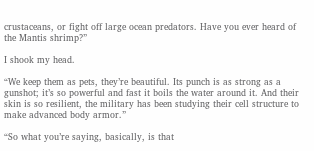crustaceans, or fight off large ocean predators. Have you ever heard of the Mantis shrimp?”

I shook my head.

“We keep them as pets, they’re beautiful. Its punch is as strong as a gunshot; it’s so powerful and fast it boils the water around it. And their skin is so resilient, the military has been studying their cell structure to make advanced body armor.”

“So what you’re saying, basically, is that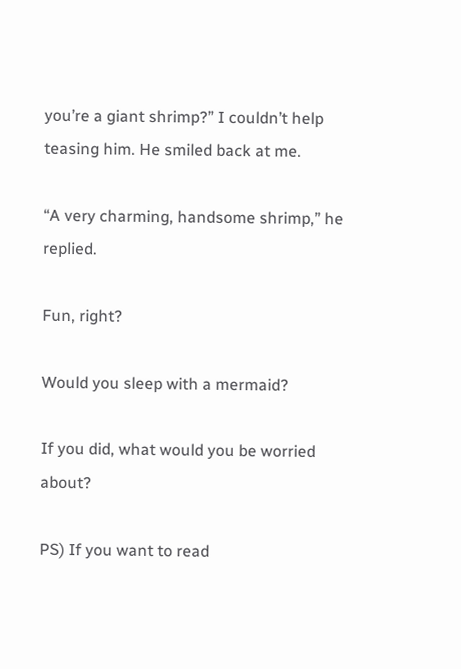you’re a giant shrimp?” I couldn’t help teasing him. He smiled back at me.

“A very charming, handsome shrimp,” he replied.

Fun, right?

Would you sleep with a mermaid?

If you did, what would you be worried about?

PS) If you want to read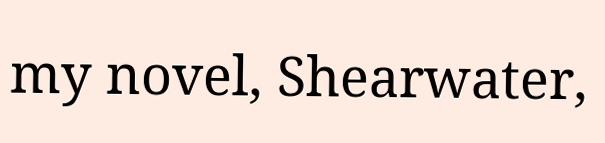my novel, Shearwater,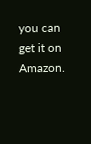you can get it on Amazon.